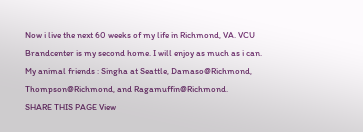Now i live the next 60 weeks of my life in Richmond, VA. VCU Brandcenter is my second home. I will enjoy as much as i can. My animal friends : Singha at Seattle, Damaso@Richmond, Thompson@Richmond, and Ragamuffin@Richmond.
SHARE THIS PAGE View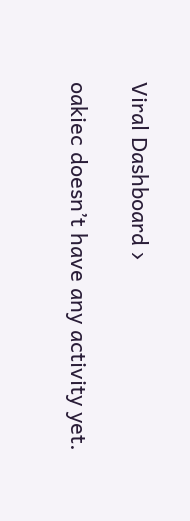Viral Dashboard ›

oakiec doesn’t have any activity yet.